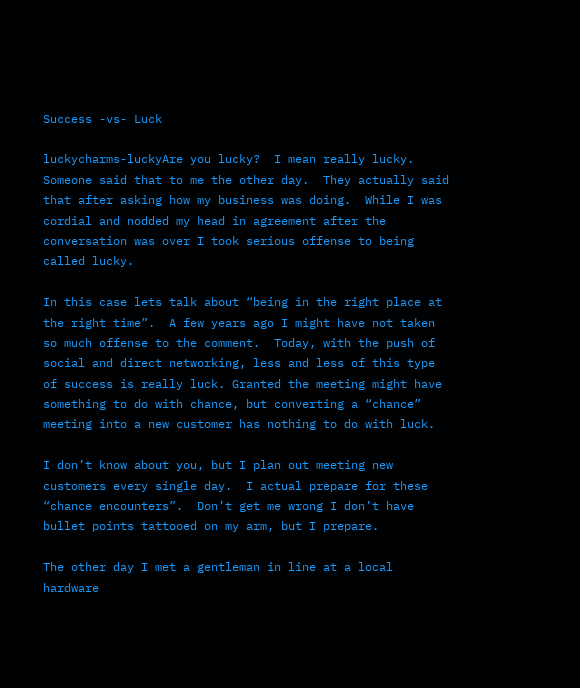Success -vs- Luck

luckycharms-luckyAre you lucky?  I mean really lucky.  Someone said that to me the other day.  They actually said that after asking how my business was doing.  While I was cordial and nodded my head in agreement after the conversation was over I took serious offense to being called lucky.

In this case lets talk about “being in the right place at the right time”.  A few years ago I might have not taken so much offense to the comment.  Today, with the push of social and direct networking, less and less of this type of success is really luck. Granted the meeting might have something to do with chance, but converting a “chance” meeting into a new customer has nothing to do with luck.

I don’t know about you, but I plan out meeting new customers every single day.  I actual prepare for these “chance encounters”.  Don’t get me wrong I don’t have bullet points tattooed on my arm, but I prepare.

The other day I met a gentleman in line at a local hardware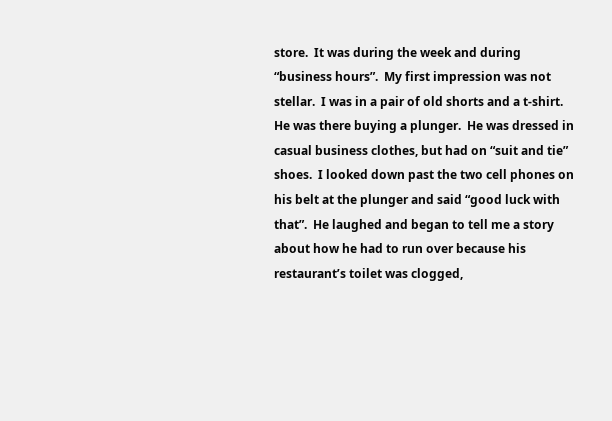store.  It was during the week and during “business hours”.  My first impression was not stellar.  I was in a pair of old shorts and a t-shirt.  He was there buying a plunger.  He was dressed in casual business clothes, but had on “suit and tie” shoes.  I looked down past the two cell phones on his belt at the plunger and said “good luck with that”.  He laughed and began to tell me a story about how he had to run over because his restaurant’s toilet was clogged,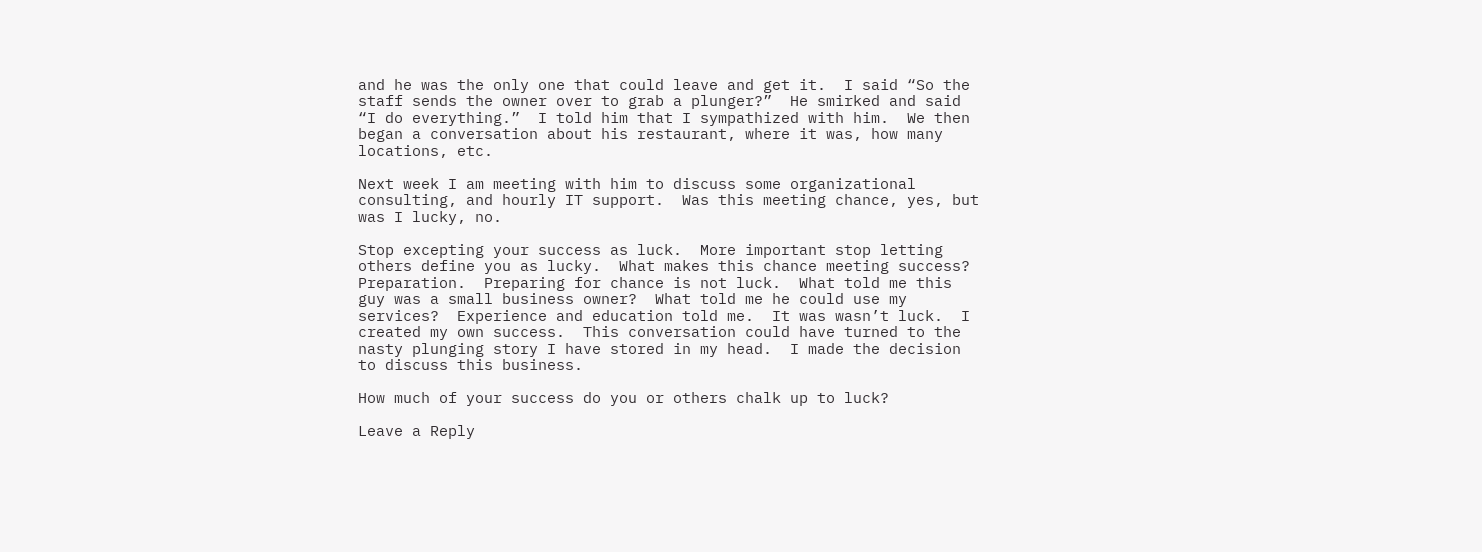and he was the only one that could leave and get it.  I said “So the staff sends the owner over to grab a plunger?”  He smirked and said “I do everything.”  I told him that I sympathized with him.  We then began a conversation about his restaurant, where it was, how many locations, etc.

Next week I am meeting with him to discuss some organizational consulting, and hourly IT support.  Was this meeting chance, yes, but was I lucky, no.

Stop excepting your success as luck.  More important stop letting others define you as lucky.  What makes this chance meeting success?  Preparation.  Preparing for chance is not luck.  What told me this guy was a small business owner?  What told me he could use my services?  Experience and education told me.  It was wasn’t luck.  I created my own success.  This conversation could have turned to the nasty plunging story I have stored in my head.  I made the decision to discuss this business.

How much of your success do you or others chalk up to luck?

Leave a Reply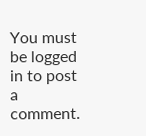You must be logged in to post a comment.